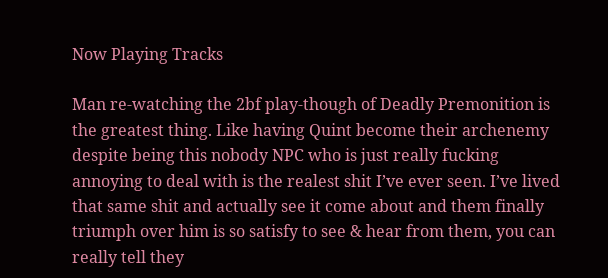Now Playing Tracks

Man re-watching the 2bf play-though of Deadly Premonition is the greatest thing. Like having Quint become their archenemy despite being this nobody NPC who is just really fucking annoying to deal with is the realest shit I’ve ever seen. I’ve lived that same shit and actually see it come about and them finally triumph over him is so satisfy to see & hear from them, you can really tell they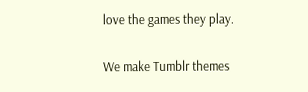love the games they play.

We make Tumblr themes